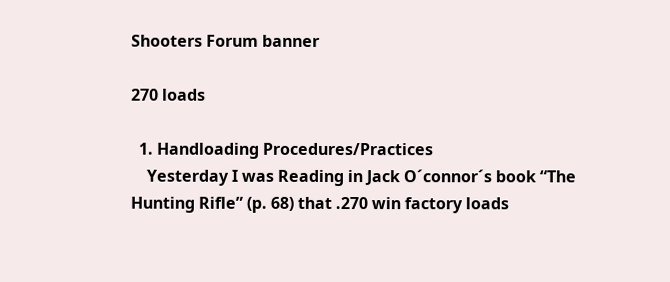Shooters Forum banner

270 loads

  1. Handloading Procedures/Practices
    Yesterday I was Reading in Jack O´connor´s book “The Hunting Rifle” (p. 68) that .270 win factory loads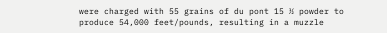were charged with 55 grains of du pont 15 ½ powder to produce 54,000 feet/pounds, resulting in a muzzle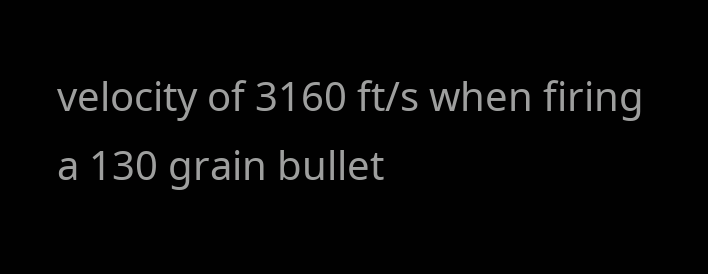velocity of 3160 ft/s when firing a 130 grain bullet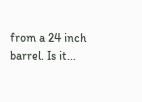from a 24 inch barrel. Is it...